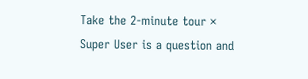Take the 2-minute tour ×
Super User is a question and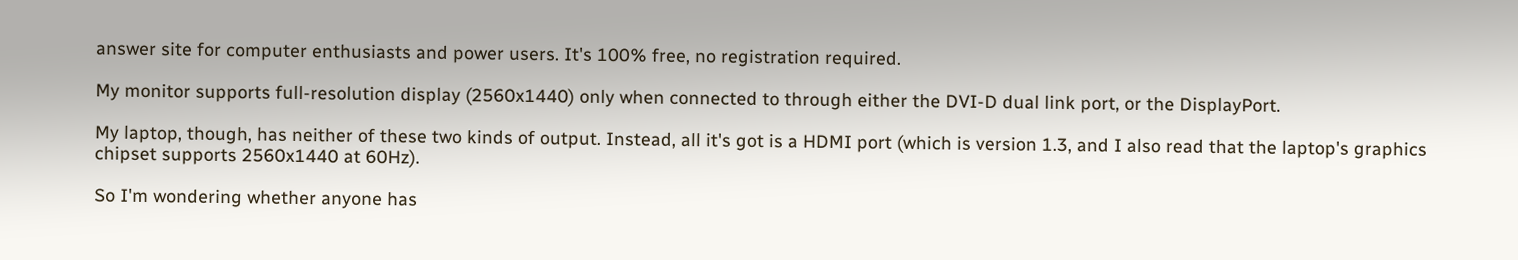answer site for computer enthusiasts and power users. It's 100% free, no registration required.

My monitor supports full-resolution display (2560x1440) only when connected to through either the DVI-D dual link port, or the DisplayPort.

My laptop, though, has neither of these two kinds of output. Instead, all it's got is a HDMI port (which is version 1.3, and I also read that the laptop's graphics chipset supports 2560x1440 at 60Hz).

So I'm wondering whether anyone has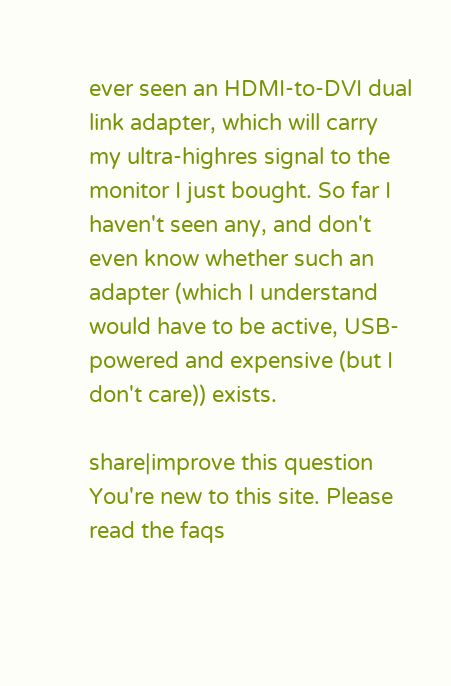ever seen an HDMI-to-DVI dual link adapter, which will carry my ultra-highres signal to the monitor I just bought. So far I haven't seen any, and don't even know whether such an adapter (which I understand would have to be active, USB-powered and expensive (but I don't care)) exists.

share|improve this question
You're new to this site. Please read the faqs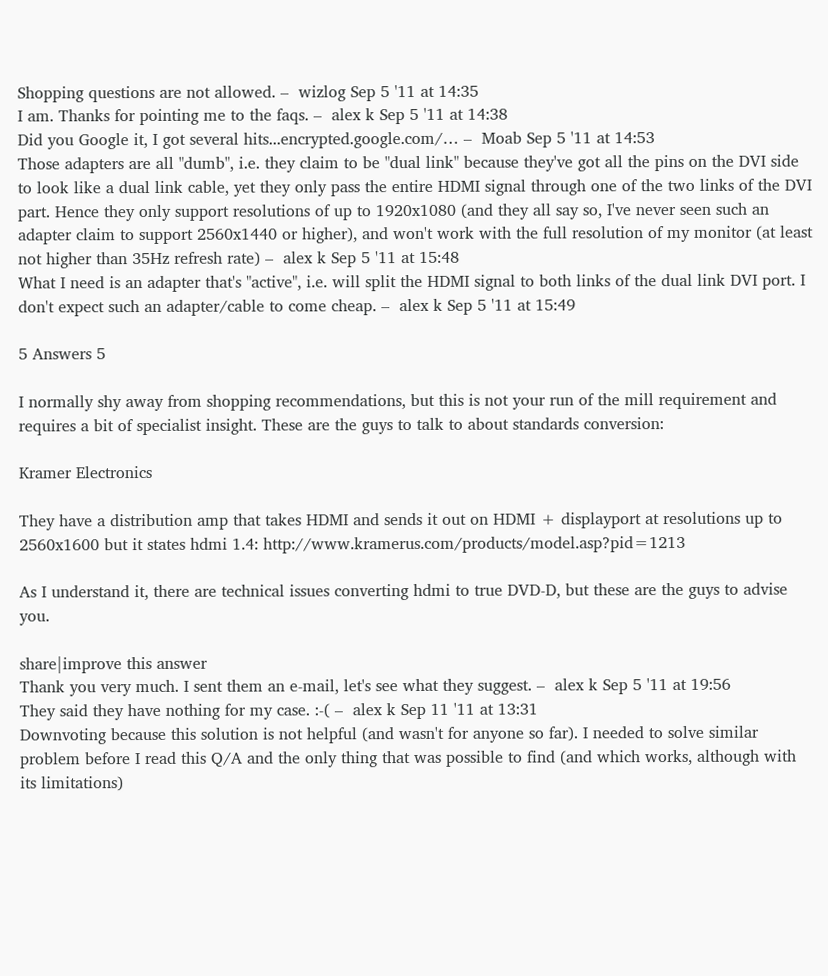Shopping questions are not allowed. –  wizlog Sep 5 '11 at 14:35
I am. Thanks for pointing me to the faqs. –  alex k Sep 5 '11 at 14:38
Did you Google it, I got several hits...encrypted.google.com/… –  Moab Sep 5 '11 at 14:53
Those adapters are all "dumb", i.e. they claim to be "dual link" because they've got all the pins on the DVI side to look like a dual link cable, yet they only pass the entire HDMI signal through one of the two links of the DVI part. Hence they only support resolutions of up to 1920x1080 (and they all say so, I've never seen such an adapter claim to support 2560x1440 or higher), and won't work with the full resolution of my monitor (at least not higher than 35Hz refresh rate) –  alex k Sep 5 '11 at 15:48
What I need is an adapter that's "active", i.e. will split the HDMI signal to both links of the dual link DVI port. I don't expect such an adapter/cable to come cheap. –  alex k Sep 5 '11 at 15:49

5 Answers 5

I normally shy away from shopping recommendations, but this is not your run of the mill requirement and requires a bit of specialist insight. These are the guys to talk to about standards conversion:

Kramer Electronics

They have a distribution amp that takes HDMI and sends it out on HDMI + displayport at resolutions up to 2560x1600 but it states hdmi 1.4: http://www.kramerus.com/products/model.asp?pid=1213

As I understand it, there are technical issues converting hdmi to true DVD-D, but these are the guys to advise you.

share|improve this answer
Thank you very much. I sent them an e-mail, let's see what they suggest. –  alex k Sep 5 '11 at 19:56
They said they have nothing for my case. :-( –  alex k Sep 11 '11 at 13:31
Downvoting because this solution is not helpful (and wasn't for anyone so far). I needed to solve similar problem before I read this Q/A and the only thing that was possible to find (and which works, although with its limitations)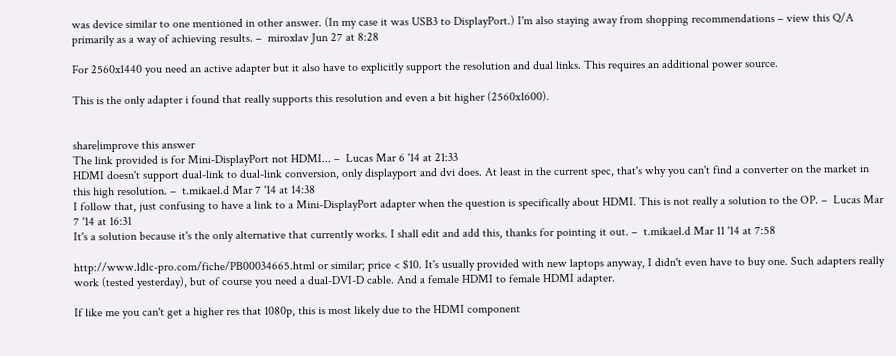was device similar to one mentioned in other answer. (In my case it was USB3 to DisplayPort.) I'm also staying away from shopping recommendations – view this Q/A primarily as a way of achieving results. –  miroxlav Jun 27 at 8:28

For 2560x1440 you need an active adapter but it also have to explicitly support the resolution and dual links. This requires an additional power source.

This is the only adapter i found that really supports this resolution and even a bit higher (2560x1600).


share|improve this answer
The link provided is for Mini-DisplayPort not HDMI... –  Lucas Mar 6 '14 at 21:33
HDMI doesn't support dual-link to dual-link conversion, only displayport and dvi does. At least in the current spec, that's why you can't find a converter on the market in this high resolution. –  t.mikael.d Mar 7 '14 at 14:38
I follow that, just confusing to have a link to a Mini-DisplayPort adapter when the question is specifically about HDMI. This is not really a solution to the OP. –  Lucas Mar 7 '14 at 16:31
It's a solution because it's the only alternative that currently works. I shall edit and add this, thanks for pointing it out. –  t.mikael.d Mar 11 '14 at 7:58

http://www.ldlc-pro.com/fiche/PB00034665.html or similar; price < $10. It's usually provided with new laptops anyway, I didn't even have to buy one. Such adapters really work (tested yesterday), but of course you need a dual-DVI-D cable. And a female HDMI to female HDMI adapter.

If like me you can't get a higher res that 1080p, this is most likely due to the HDMI component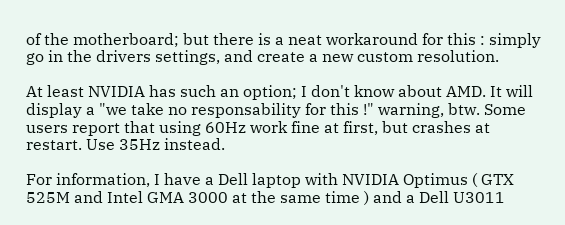of the motherboard; but there is a neat workaround for this : simply go in the drivers settings, and create a new custom resolution.

At least NVIDIA has such an option; I don't know about AMD. It will display a "we take no responsability for this !" warning, btw. Some users report that using 60Hz work fine at first, but crashes at restart. Use 35Hz instead.

For information, I have a Dell laptop with NVIDIA Optimus ( GTX 525M and Intel GMA 3000 at the same time ) and a Dell U3011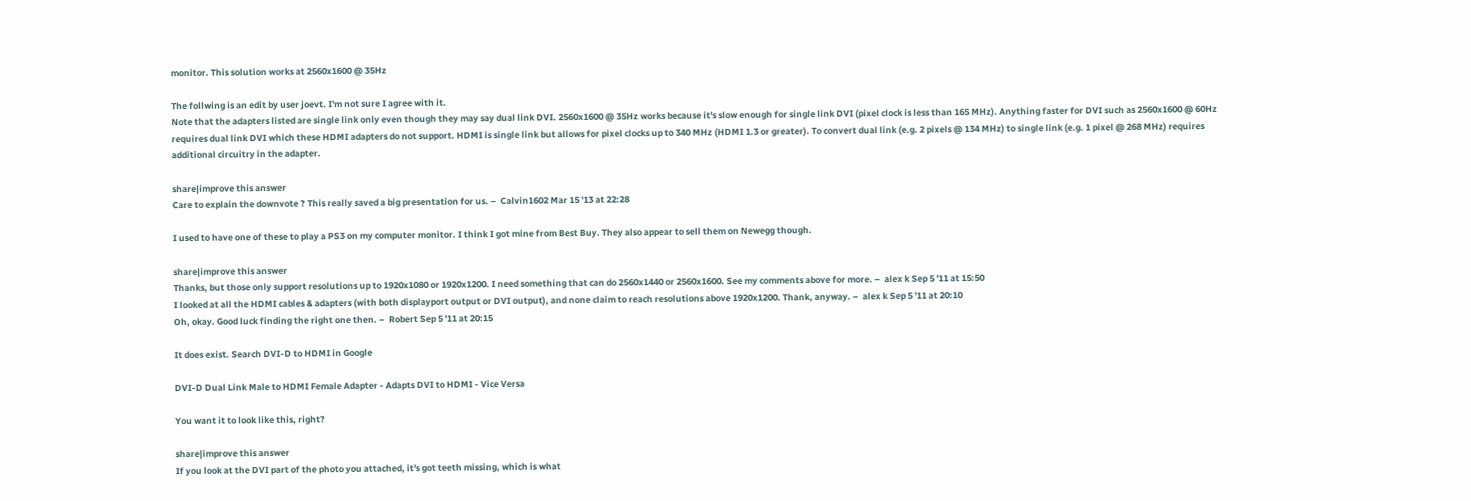monitor. This solution works at 2560x1600 @ 35Hz

The follwing is an edit by user joevt. I'm not sure I agree with it.
Note that the adapters listed are single link only even though they may say dual link DVI. 2560x1600 @ 35Hz works because it's slow enough for single link DVI (pixel clock is less than 165 MHz). Anything faster for DVI such as 2560x1600 @ 60Hz requires dual link DVI which these HDMI adapters do not support. HDMI is single link but allows for pixel clocks up to 340 MHz (HDMI 1.3 or greater). To convert dual link (e.g. 2 pixels @ 134 MHz) to single link (e.g. 1 pixel @ 268 MHz) requires additional circuitry in the adapter.

share|improve this answer
Care to explain the downvote ? This really saved a big presentation for us. –  Calvin1602 Mar 15 '13 at 22:28

I used to have one of these to play a PS3 on my computer monitor. I think I got mine from Best Buy. They also appear to sell them on Newegg though.

share|improve this answer
Thanks, but those only support resolutions up to 1920x1080 or 1920x1200. I need something that can do 2560x1440 or 2560x1600. See my comments above for more. –  alex k Sep 5 '11 at 15:50
I looked at all the HDMI cables & adapters (with both displayport output or DVI output), and none claim to reach resolutions above 1920x1200. Thank, anyway. –  alex k Sep 5 '11 at 20:10
Oh, okay. Good luck finding the right one then. –  Robert Sep 5 '11 at 20:15

It does exist. Search DVI-D to HDMI in Google

DVI-D Dual Link Male to HDMI Female Adapter - Adapts DVI to HDMI - Vice Versa

You want it to look like this, right?

share|improve this answer
If you look at the DVI part of the photo you attached, it's got teeth missing, which is what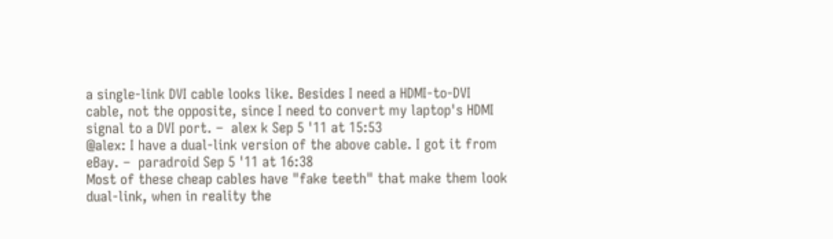a single-link DVI cable looks like. Besides I need a HDMI-to-DVI cable, not the opposite, since I need to convert my laptop's HDMI signal to a DVI port. –  alex k Sep 5 '11 at 15:53
@alex: I have a dual-link version of the above cable. I got it from eBay. –  paradroid Sep 5 '11 at 16:38
Most of these cheap cables have "fake teeth" that make them look dual-link, when in reality the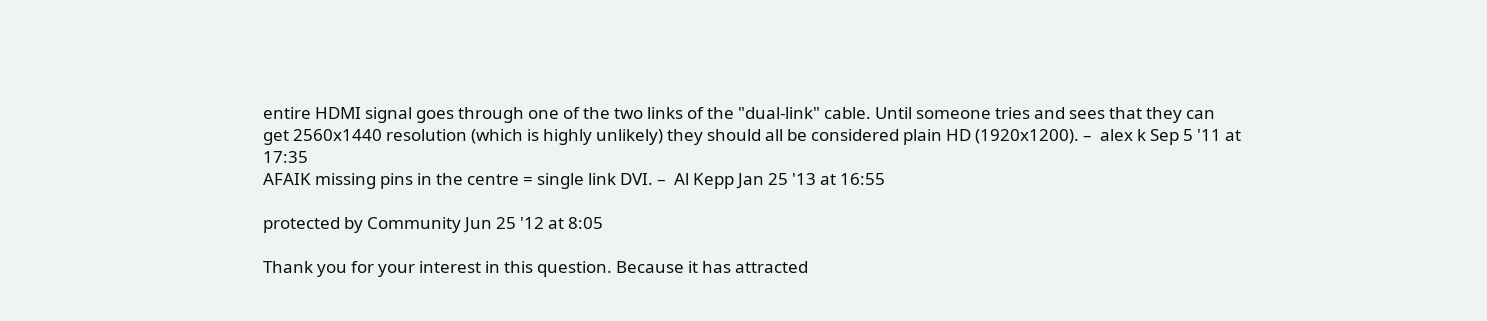entire HDMI signal goes through one of the two links of the "dual-link" cable. Until someone tries and sees that they can get 2560x1440 resolution (which is highly unlikely) they should all be considered plain HD (1920x1200). –  alex k Sep 5 '11 at 17:35
AFAIK missing pins in the centre = single link DVI. –  Al Kepp Jan 25 '13 at 16:55

protected by Community Jun 25 '12 at 8:05

Thank you for your interest in this question. Because it has attracted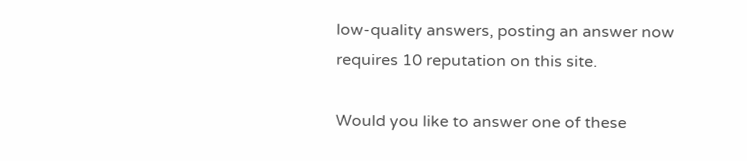low-quality answers, posting an answer now requires 10 reputation on this site.

Would you like to answer one of these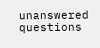unanswered questions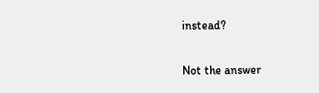instead?

Not the answer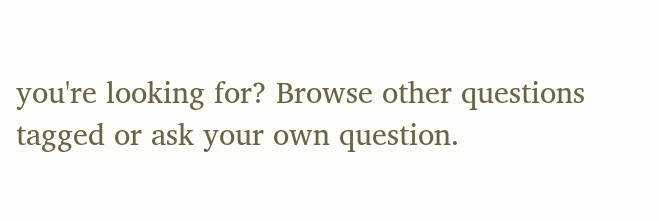you're looking for? Browse other questions tagged or ask your own question.